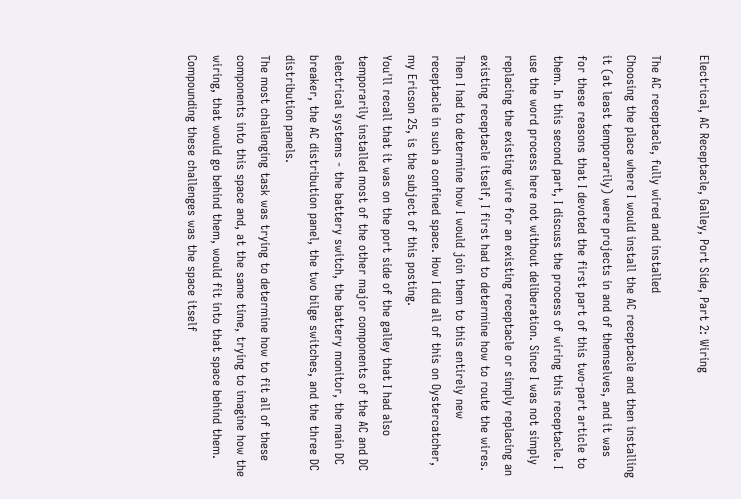Electrical, AC Receptacle, Galley, Port Side, Part 2: Wiring

The AC receptacle, fully wired and installed
Choosing the place where I would install the AC receptacle and then installing it (at least temporarily) were projects in and of themselves, and it was for these reasons that I devoted the first part of this two-part article to them. In this second part, I discuss the process of wiring this receptacle. I use the word process here not without deliberation. Since I was not simply replacing the existing wire for an existing receptacle or simply replacing an existing receptacle itself, I first had to determine how to route the wires. Then I had to determine how I would join them to this entirely new receptacle in such a confined space. How I did all of this on Oystercatcher, my Ericson 25, is the subject of this posting.
You'll recall that it was on the port side of the galley that I had also temporarily installed most of the other major components of the AC and DC electrical systems - the battery switch, the battery monitor, the main DC breaker, the AC distribution panel, the two bilge switches, and the three DC distribution panels.
The most challenging task was trying to determine how to fit all of these components into this space and, at the same time, trying to imagine how the wiring, that would go behind them, would fit into that space behind them.
Compounding these challenges was the space itself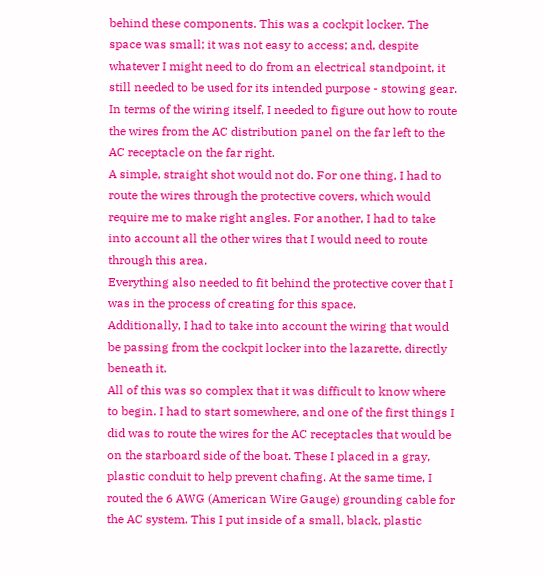behind these components. This was a cockpit locker. The space was small; it was not easy to access; and, despite whatever I might need to do from an electrical standpoint, it still needed to be used for its intended purpose - stowing gear.
In terms of the wiring itself, I needed to figure out how to route the wires from the AC distribution panel on the far left to the AC receptacle on the far right.
A simple, straight shot would not do. For one thing, I had to route the wires through the protective covers, which would require me to make right angles. For another, I had to take into account all the other wires that I would need to route through this area.
Everything also needed to fit behind the protective cover that I was in the process of creating for this space.
Additionally, I had to take into account the wiring that would be passing from the cockpit locker into the lazarette, directly beneath it.
All of this was so complex that it was difficult to know where to begin. I had to start somewhere, and one of the first things I did was to route the wires for the AC receptacles that would be on the starboard side of the boat. These I placed in a gray, plastic conduit to help prevent chafing. At the same time, I routed the 6 AWG (American Wire Gauge) grounding cable for the AC system. This I put inside of a small, black, plastic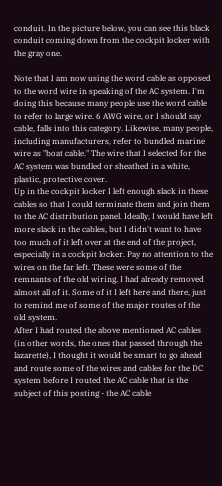conduit. In the picture below, you can see this black conduit coming down from the cockpit locker with the gray one.

Note that I am now using the word cable as opposed to the word wire in speaking of the AC system. I'm doing this because many people use the word cable to refer to large wire. 6 AWG wire, or I should say cable, falls into this category. Likewise, many people, including manufacturers, refer to bundled marine wire as "boat cable." The wire that I selected for the AC system was bundled or sheathed in a white, plastic, protective cover.
Up in the cockpit locker I left enough slack in these cables so that I could terminate them and join them to the AC distribution panel. Ideally, I would have left more slack in the cables, but I didn't want to have too much of it left over at the end of the project, especially in a cockpit locker. Pay no attention to the wires on the far left. These were some of the remnants of the old wiring. I had already removed almost all of it. Some of it I left here and there, just to remind me of some of the major routes of the old system.
After I had routed the above mentioned AC cables (in other words, the ones that passed through the lazarette), I thought it would be smart to go ahead and route some of the wires and cables for the DC system before I routed the AC cable that is the subject of this posting - the AC cable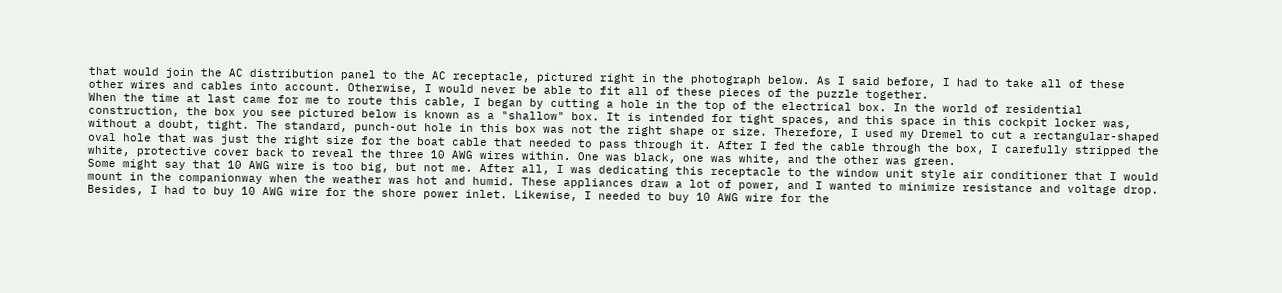that would join the AC distribution panel to the AC receptacle, pictured right in the photograph below. As I said before, I had to take all of these other wires and cables into account. Otherwise, I would never be able to fit all of these pieces of the puzzle together.
When the time at last came for me to route this cable, I began by cutting a hole in the top of the electrical box. In the world of residential construction, the box you see pictured below is known as a "shallow" box. It is intended for tight spaces, and this space in this cockpit locker was, without a doubt, tight. The standard, punch-out hole in this box was not the right shape or size. Therefore, I used my Dremel to cut a rectangular-shaped oval hole that was just the right size for the boat cable that needed to pass through it. After I fed the cable through the box, I carefully stripped the white, protective cover back to reveal the three 10 AWG wires within. One was black, one was white, and the other was green.
Some might say that 10 AWG wire is too big, but not me. After all, I was dedicating this receptacle to the window unit style air conditioner that I would mount in the companionway when the weather was hot and humid. These appliances draw a lot of power, and I wanted to minimize resistance and voltage drop. Besides, I had to buy 10 AWG wire for the shore power inlet. Likewise, I needed to buy 10 AWG wire for the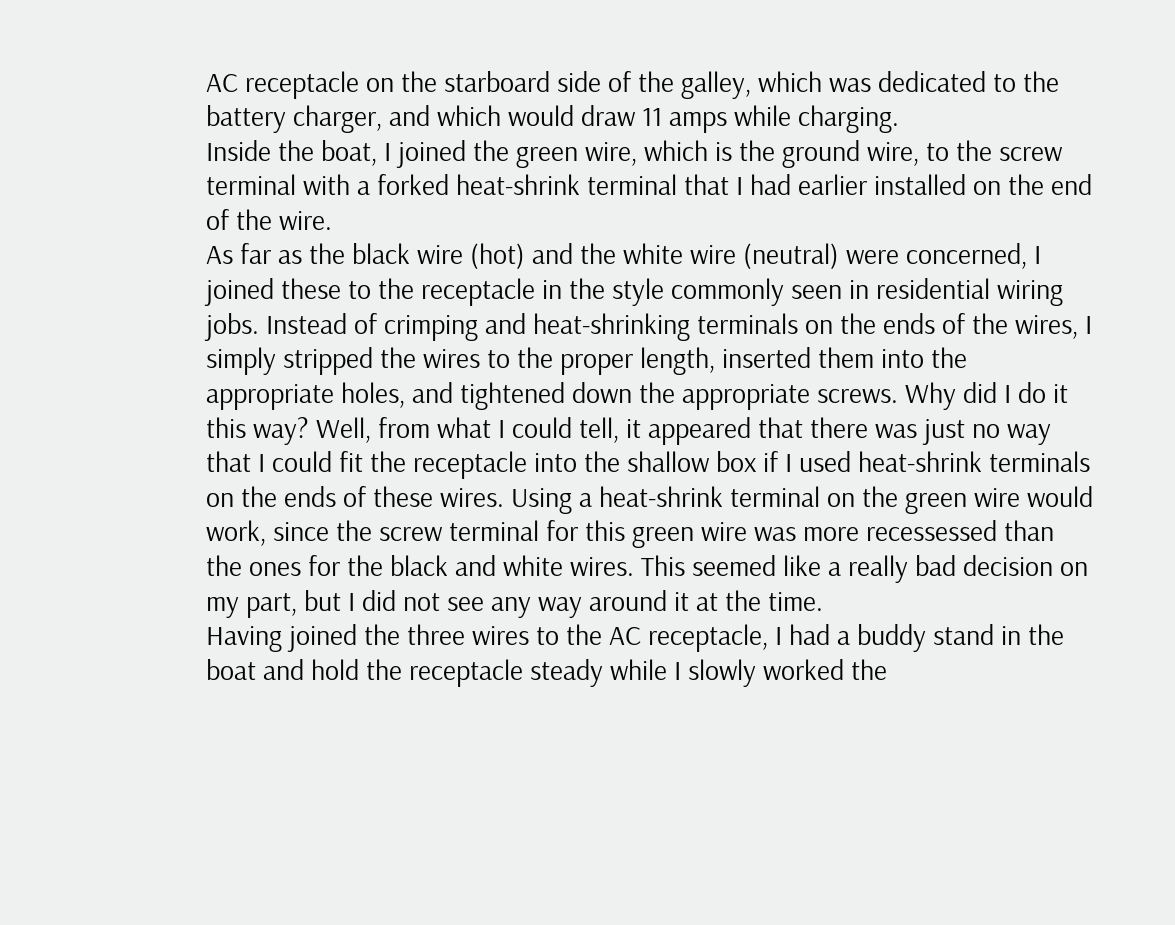AC receptacle on the starboard side of the galley, which was dedicated to the battery charger, and which would draw 11 amps while charging.
Inside the boat, I joined the green wire, which is the ground wire, to the screw terminal with a forked heat-shrink terminal that I had earlier installed on the end of the wire.
As far as the black wire (hot) and the white wire (neutral) were concerned, I joined these to the receptacle in the style commonly seen in residential wiring jobs. Instead of crimping and heat-shrinking terminals on the ends of the wires, I simply stripped the wires to the proper length, inserted them into the appropriate holes, and tightened down the appropriate screws. Why did I do it this way? Well, from what I could tell, it appeared that there was just no way that I could fit the receptacle into the shallow box if I used heat-shrink terminals on the ends of these wires. Using a heat-shrink terminal on the green wire would work, since the screw terminal for this green wire was more recessessed than the ones for the black and white wires. This seemed like a really bad decision on my part, but I did not see any way around it at the time.
Having joined the three wires to the AC receptacle, I had a buddy stand in the boat and hold the receptacle steady while I slowly worked the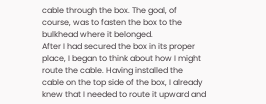cable through the box. The goal, of course, was to fasten the box to the bulkhead where it belonged.
After I had secured the box in its proper place, I began to think about how I might route the cable. Having installed the cable on the top side of the box, I already knew that I needed to route it upward and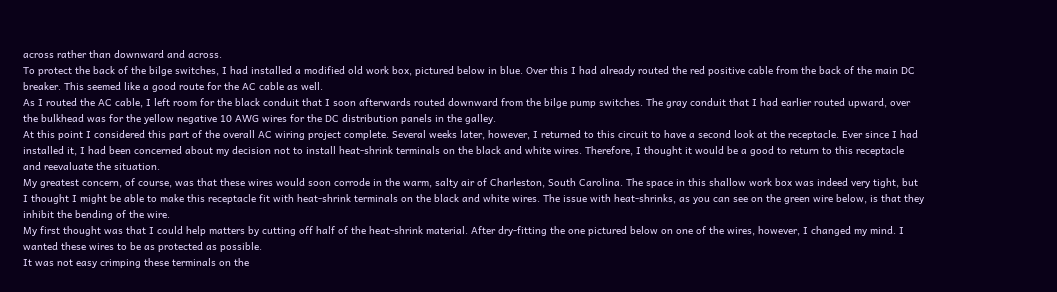across rather than downward and across.
To protect the back of the bilge switches, I had installed a modified old work box, pictured below in blue. Over this I had already routed the red positive cable from the back of the main DC breaker. This seemed like a good route for the AC cable as well.
As I routed the AC cable, I left room for the black conduit that I soon afterwards routed downward from the bilge pump switches. The gray conduit that I had earlier routed upward, over the bulkhead was for the yellow negative 10 AWG wires for the DC distribution panels in the galley.
At this point I considered this part of the overall AC wiring project complete. Several weeks later, however, I returned to this circuit to have a second look at the receptacle. Ever since I had installed it, I had been concerned about my decision not to install heat-shrink terminals on the black and white wires. Therefore, I thought it would be a good to return to this receptacle and reevaluate the situation.
My greatest concern, of course, was that these wires would soon corrode in the warm, salty air of Charleston, South Carolina. The space in this shallow work box was indeed very tight, but I thought I might be able to make this receptacle fit with heat-shrink terminals on the black and white wires. The issue with heat-shrinks, as you can see on the green wire below, is that they inhibit the bending of the wire.
My first thought was that I could help matters by cutting off half of the heat-shrink material. After dry-fitting the one pictured below on one of the wires, however, I changed my mind. I wanted these wires to be as protected as possible.
It was not easy crimping these terminals on the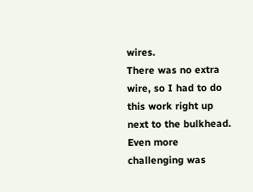wires.
There was no extra wire, so I had to do this work right up next to the bulkhead.
Even more challenging was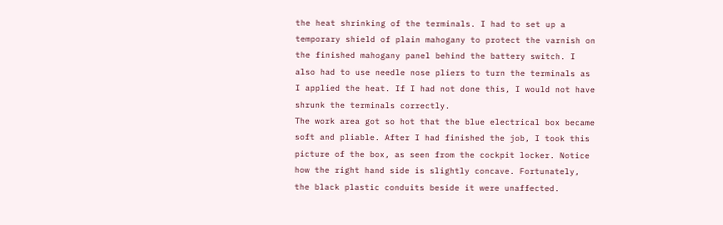the heat shrinking of the terminals. I had to set up a temporary shield of plain mahogany to protect the varnish on the finished mahogany panel behind the battery switch. I also had to use needle nose pliers to turn the terminals as I applied the heat. If I had not done this, I would not have shrunk the terminals correctly.
The work area got so hot that the blue electrical box became soft and pliable. After I had finished the job, I took this picture of the box, as seen from the cockpit locker. Notice how the right hand side is slightly concave. Fortunately, the black plastic conduits beside it were unaffected.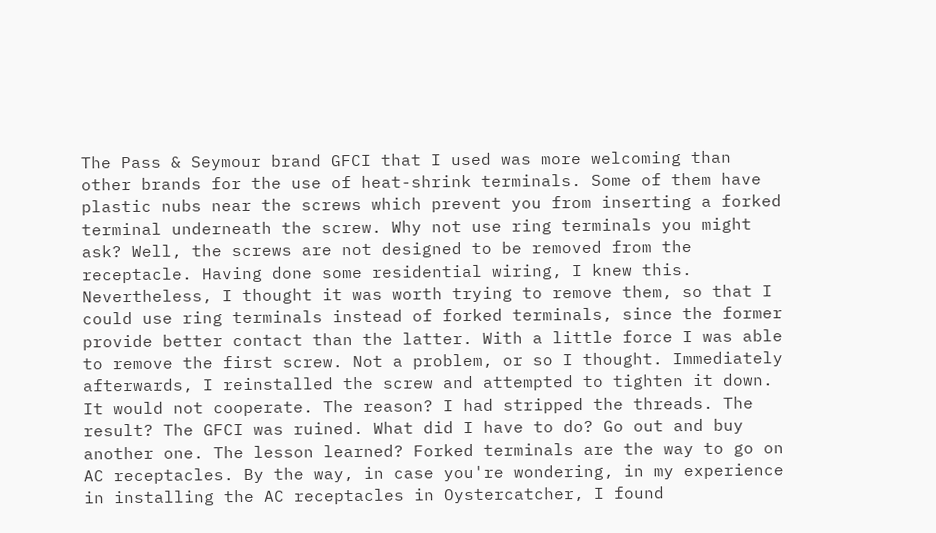The Pass & Seymour brand GFCI that I used was more welcoming than other brands for the use of heat-shrink terminals. Some of them have plastic nubs near the screws which prevent you from inserting a forked terminal underneath the screw. Why not use ring terminals you might ask? Well, the screws are not designed to be removed from the receptacle. Having done some residential wiring, I knew this. Nevertheless, I thought it was worth trying to remove them, so that I could use ring terminals instead of forked terminals, since the former provide better contact than the latter. With a little force I was able to remove the first screw. Not a problem, or so I thought. Immediately afterwards, I reinstalled the screw and attempted to tighten it down. It would not cooperate. The reason? I had stripped the threads. The result? The GFCI was ruined. What did I have to do? Go out and buy another one. The lesson learned? Forked terminals are the way to go on AC receptacles. By the way, in case you're wondering, in my experience in installing the AC receptacles in Oystercatcher, I found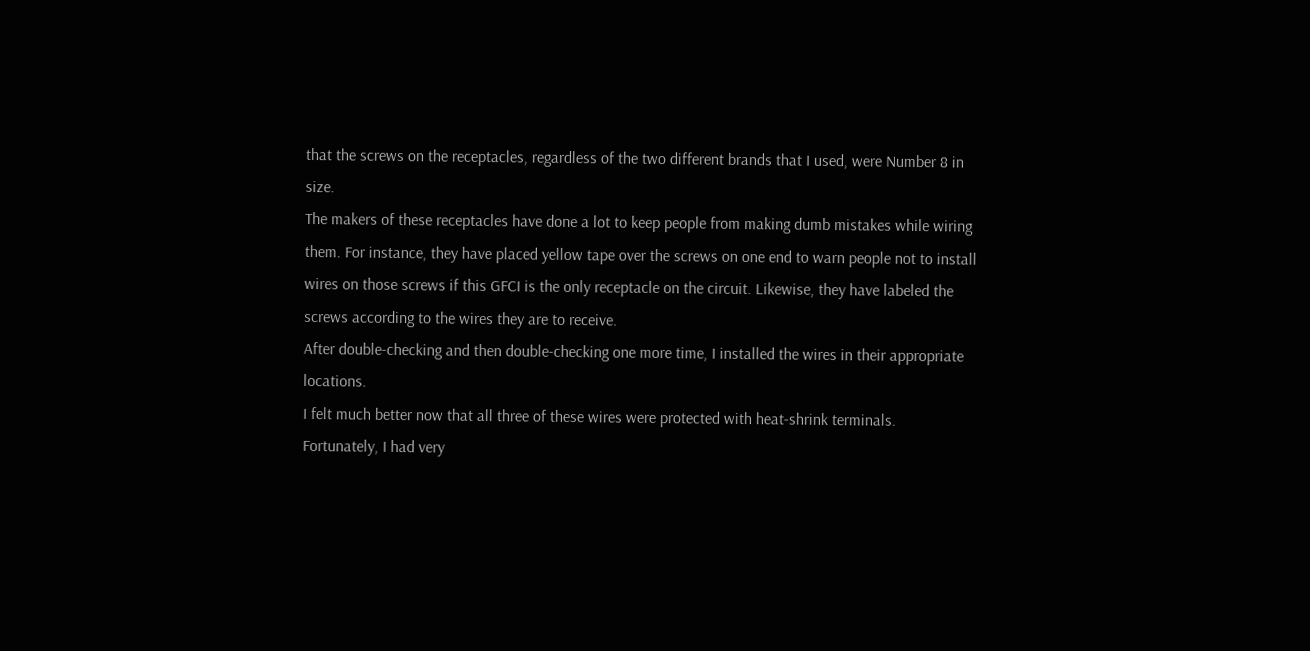that the screws on the receptacles, regardless of the two different brands that I used, were Number 8 in size.
The makers of these receptacles have done a lot to keep people from making dumb mistakes while wiring them. For instance, they have placed yellow tape over the screws on one end to warn people not to install wires on those screws if this GFCI is the only receptacle on the circuit. Likewise, they have labeled the screws according to the wires they are to receive.
After double-checking and then double-checking one more time, I installed the wires in their appropriate locations.
I felt much better now that all three of these wires were protected with heat-shrink terminals.
Fortunately, I had very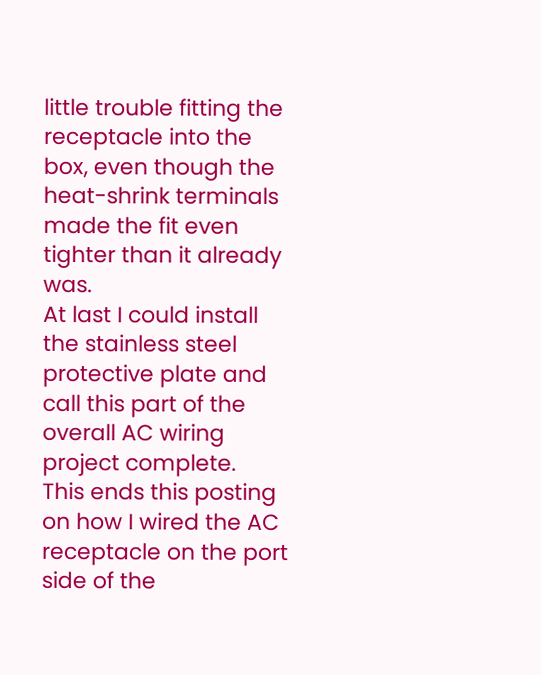little trouble fitting the receptacle into the box, even though the heat-shrink terminals made the fit even tighter than it already was.
At last I could install the stainless steel protective plate and call this part of the overall AC wiring project complete.
This ends this posting on how I wired the AC receptacle on the port side of the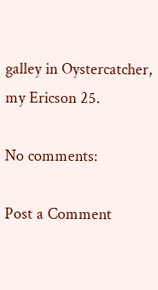galley in Oystercatcher, my Ericson 25.

No comments:

Post a Comment